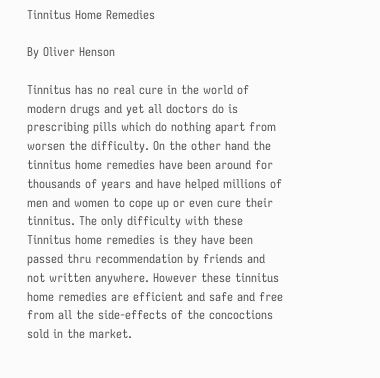Tinnitus Home Remedies

By Oliver Henson

Tinnitus has no real cure in the world of modern drugs and yet all doctors do is prescribing pills which do nothing apart from worsen the difficulty. On the other hand the tinnitus home remedies have been around for thousands of years and have helped millions of men and women to cope up or even cure their tinnitus. The only difficulty with these Tinnitus home remedies is they have been passed thru recommendation by friends and not written anywhere. However these tinnitus home remedies are efficient and safe and free from all the side-effects of the concoctions sold in the market.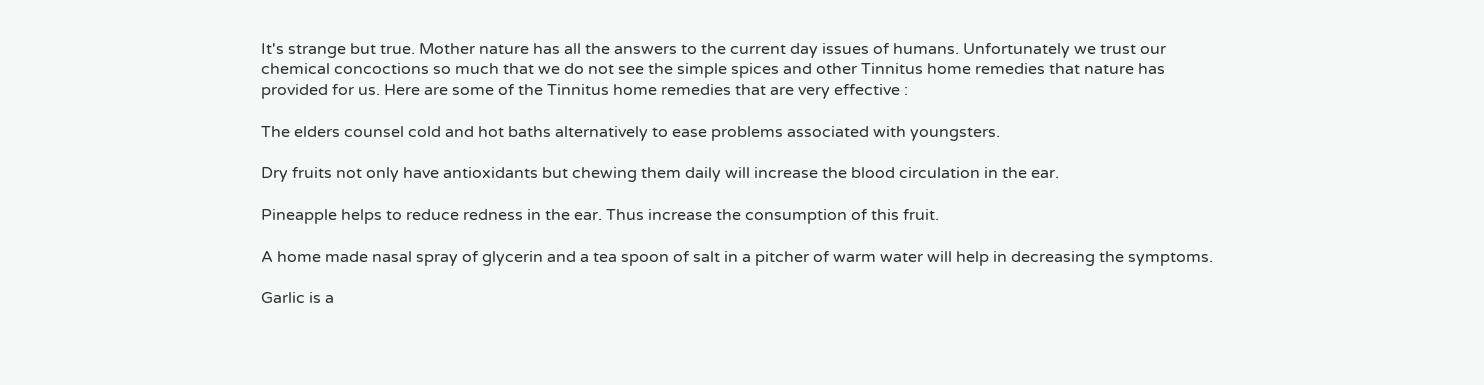It's strange but true. Mother nature has all the answers to the current day issues of humans. Unfortunately we trust our chemical concoctions so much that we do not see the simple spices and other Tinnitus home remedies that nature has provided for us. Here are some of the Tinnitus home remedies that are very effective :

The elders counsel cold and hot baths alternatively to ease problems associated with youngsters.

Dry fruits not only have antioxidants but chewing them daily will increase the blood circulation in the ear.

Pineapple helps to reduce redness in the ear. Thus increase the consumption of this fruit.

A home made nasal spray of glycerin and a tea spoon of salt in a pitcher of warm water will help in decreasing the symptoms.

Garlic is a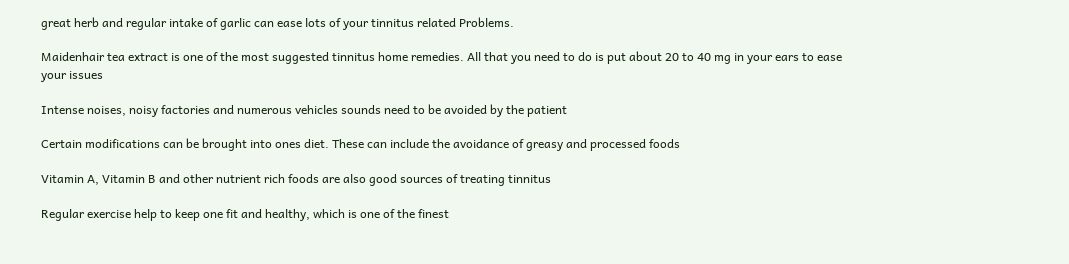great herb and regular intake of garlic can ease lots of your tinnitus related Problems.

Maidenhair tea extract is one of the most suggested tinnitus home remedies. All that you need to do is put about 20 to 40 mg in your ears to ease your issues

Intense noises, noisy factories and numerous vehicles sounds need to be avoided by the patient

Certain modifications can be brought into ones diet. These can include the avoidance of greasy and processed foods

Vitamin A, Vitamin B and other nutrient rich foods are also good sources of treating tinnitus

Regular exercise help to keep one fit and healthy, which is one of the finest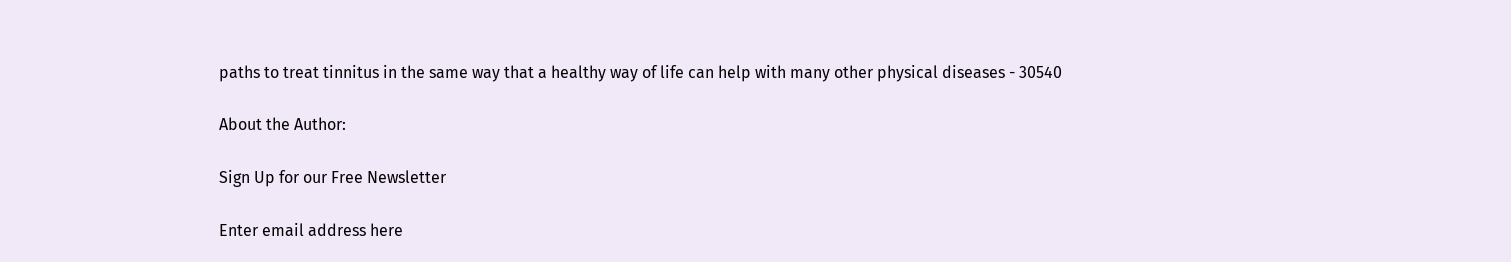paths to treat tinnitus in the same way that a healthy way of life can help with many other physical diseases - 30540

About the Author:

Sign Up for our Free Newsletter

Enter email address here